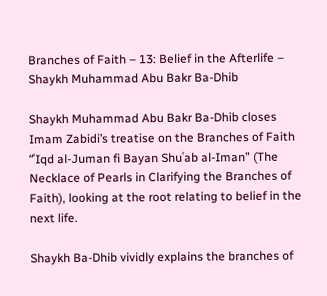Branches of Faith – 13: Belief in the Afterlife – Shaykh Muhammad Abu Bakr Ba-Dhib

Shaykh Muhammad Abu Bakr Ba-Dhib closes Imam Zabidi’s treatise on the Branches of Faith “ʿIqd al-Juman fi Bayan Shuʿab al-Iman” (The Necklace of Pearls in Clarifying the Branches of Faith), looking at the root relating to belief in the next life.

Shaykh Ba-Dhib vividly explains the branches of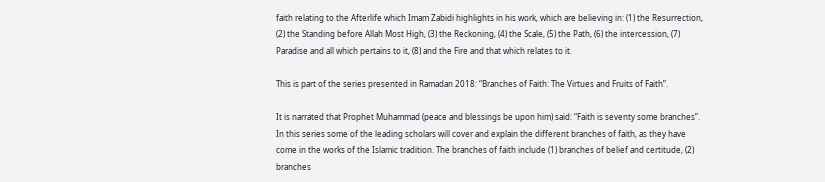faith relating to the Afterlife which Imam Zabidi highlights in his work, which are believing in: (1) the Resurrection, (2) the Standing before Allah Most High, (3) the Reckoning, (4) the Scale, (5) the Path, (6) the intercession, (7) Paradise and all which pertains to it, (8) and the Fire and that which relates to it.

This is part of the series presented in Ramadan 2018: “Branches of Faith: The Virtues and Fruits of Faith”.

It is narrated that Prophet Muhammad (peace and blessings be upon him) said: “Faith is seventy some branches”. In this series some of the leading scholars will cover and explain the different branches of faith, as they have come in the works of the Islamic tradition. The branches of faith include (1) branches of belief and certitude, (2) branches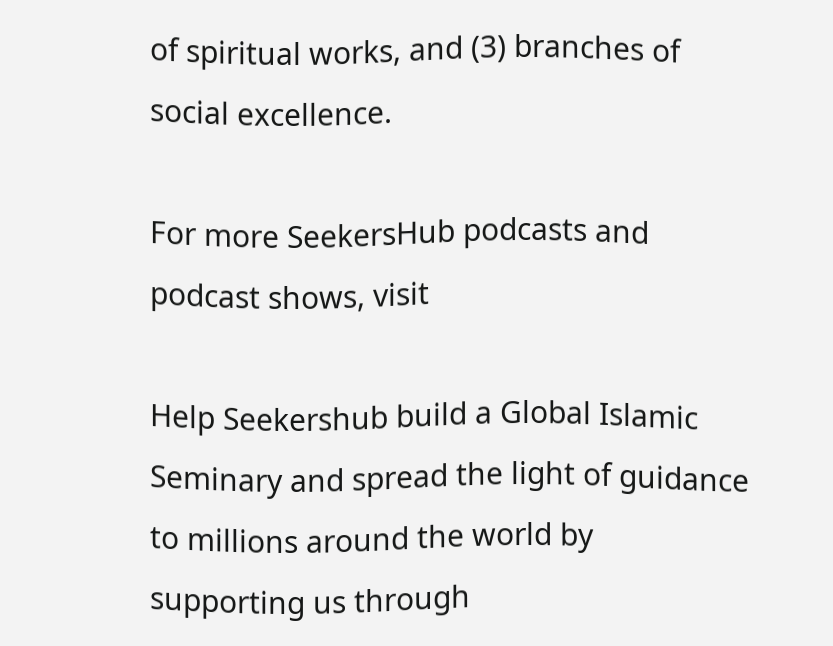of spiritual works, and (3) branches of social excellence.

For more SeekersHub podcasts and podcast shows, visit

Help Seekershub build a Global Islamic Seminary and spread the light of guidance to millions around the world by supporting us through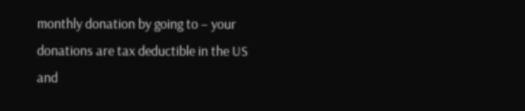monthly donation by going to – your donations are tax deductible in the US and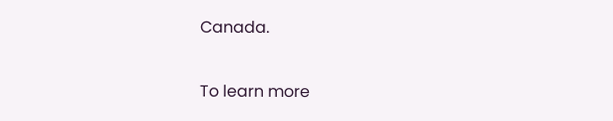Canada.

To learn more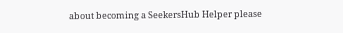about becoming a SeekersHub Helper please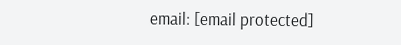email: [email protected]